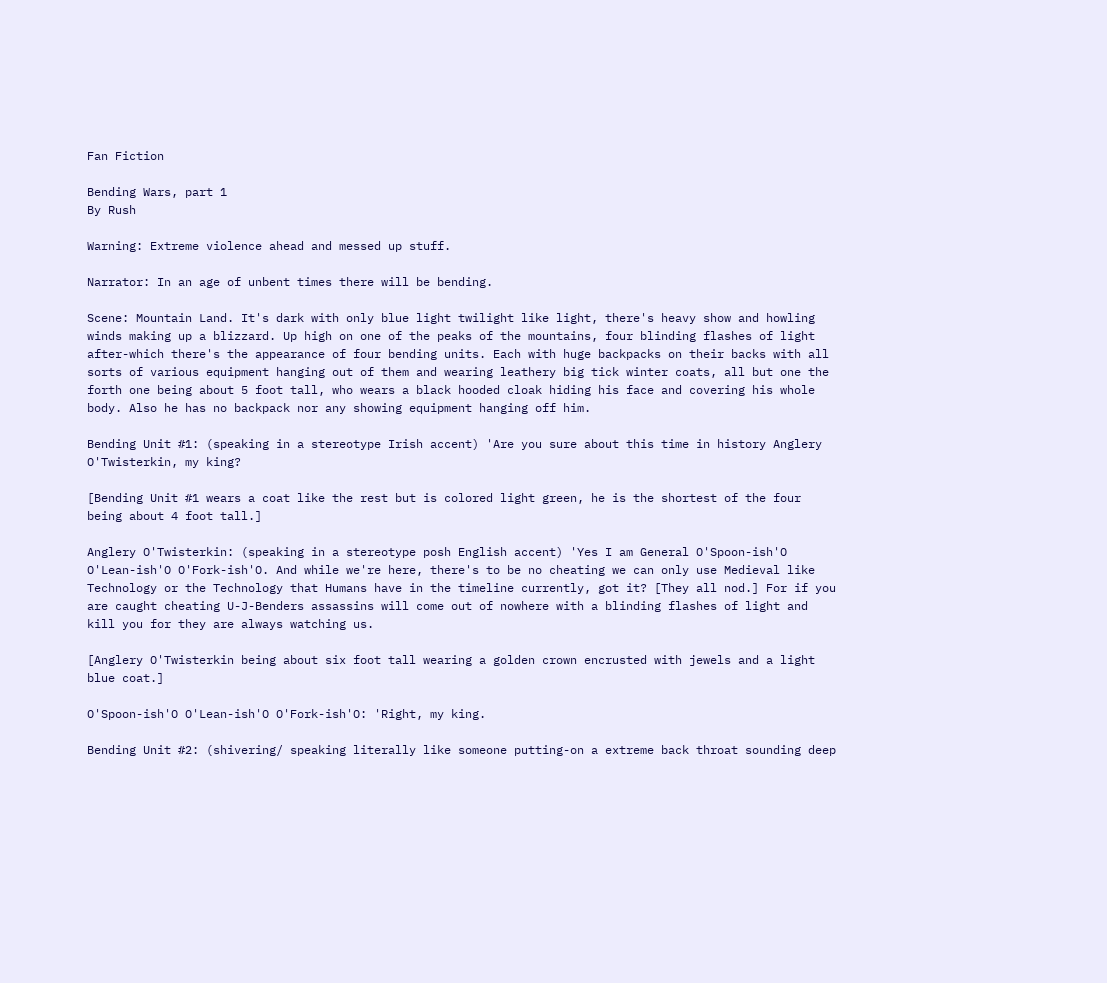Fan Fiction

Bending Wars, part 1
By Rush

Warning: Extreme violence ahead and messed up stuff.

Narrator: In an age of unbent times there will be bending.

Scene: Mountain Land. It's dark with only blue light twilight like light, there's heavy show and howling winds making up a blizzard. Up high on one of the peaks of the mountains, four blinding flashes of light after-which there's the appearance of four bending units. Each with huge backpacks on their backs with all sorts of various equipment hanging out of them and wearing leathery big tick winter coats, all but one the forth one being about 5 foot tall, who wears a black hooded cloak hiding his face and covering his whole body. Also he has no backpack nor any showing equipment hanging off him.

Bending Unit #1: (speaking in a stereotype Irish accent) 'Are you sure about this time in history Anglery O'Twisterkin, my king?

[Bending Unit #1 wears a coat like the rest but is colored light green, he is the shortest of the four being about 4 foot tall.]

Anglery O'Twisterkin: (speaking in a stereotype posh English accent) 'Yes I am General O'Spoon-ish'O O'Lean-ish'O O'Fork-ish'O. And while we're here, there's to be no cheating we can only use Medieval like Technology or the Technology that Humans have in the timeline currently, got it? [They all nod.] For if you are caught cheating U-J-Benders assassins will come out of nowhere with a blinding flashes of light and kill you for they are always watching us.

[Anglery O'Twisterkin being about six foot tall wearing a golden crown encrusted with jewels and a light blue coat.]

O'Spoon-ish'O O'Lean-ish'O O'Fork-ish'O: 'Right, my king.

Bending Unit #2: (shivering/ speaking literally like someone putting-on a extreme back throat sounding deep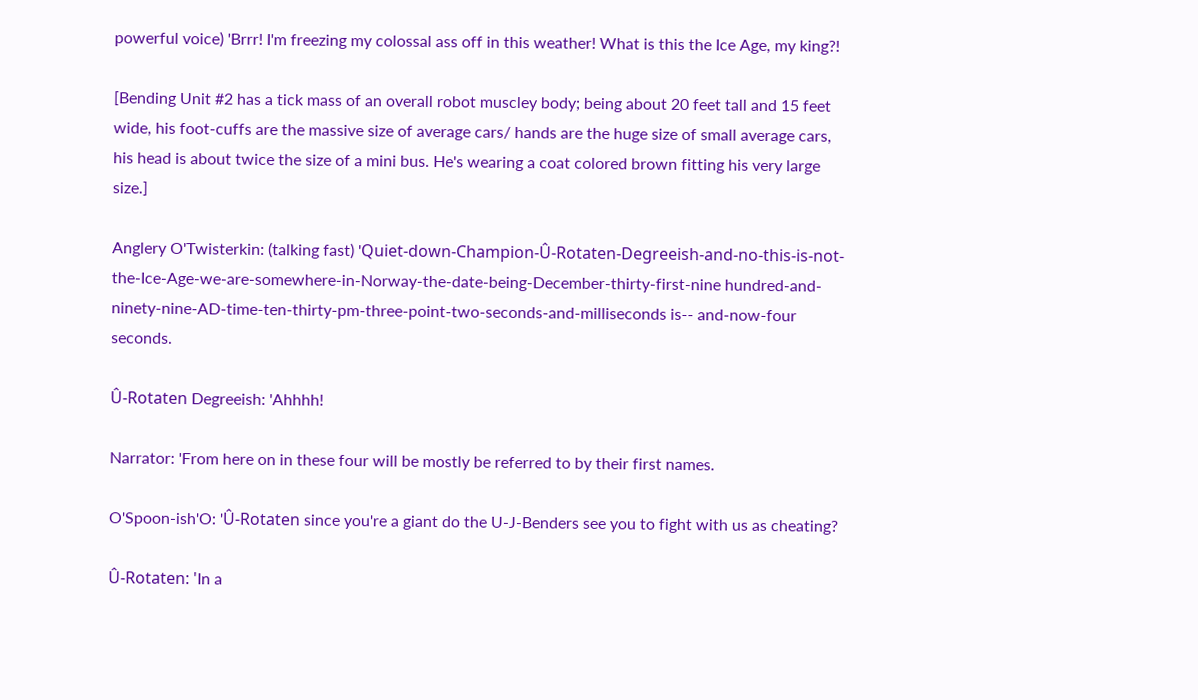powerful voice) 'Brrr! I'm freezing my colossal ass off in this weather! What is this the Ice Age, my king?!

[Bending Unit #2 has a tick mass of an overall robot muscley body; being about 20 feet tall and 15 feet wide, his foot-cuffs are the massive size of average cars/ hands are the huge size of small average cars, his head is about twice the size of a mini bus. He's wearing a coat colored brown fitting his very large size.]

Anglery O'Twisterkin: (talking fast) 'Quiet-down-Champion-Û-Rotaten-Degreeish-and-no-this-is-not-the-Ice-Age-we-are-somewhere-in-Norway-the-date-being-December-thirty-first-nine hundred-and-ninety-nine-AD-time-ten-thirty-pm-three-point-two-seconds-and-milliseconds is-- and-now-four seconds.

Û-Rotaten Degreeish: 'Ahhhh!

Narrator: 'From here on in these four will be mostly be referred to by their first names.

O'Spoon-ish'O: 'Û-Rotaten since you're a giant do the U-J-Benders see you to fight with us as cheating?

Û-Rotaten: 'In a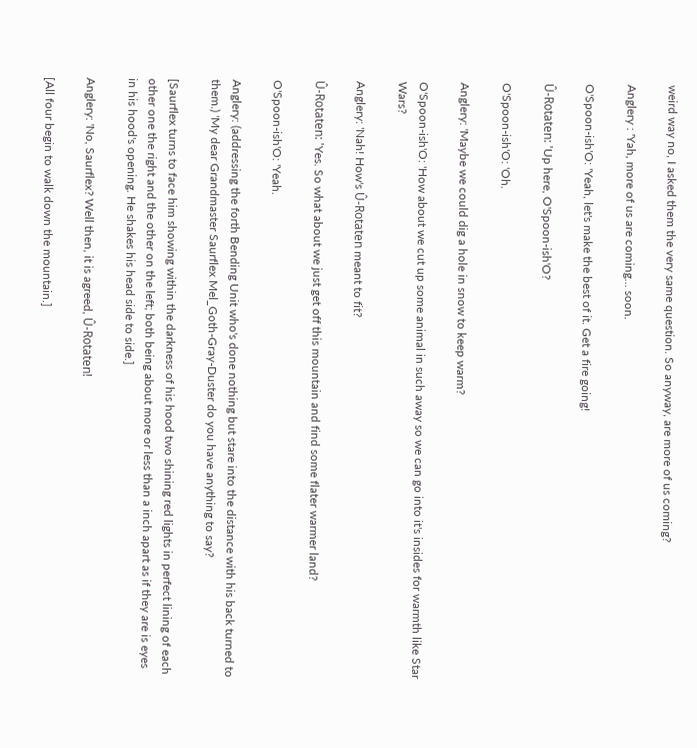weird way no, I asked them the very same question. So anyway, are more of us coming?

Anglery : 'Yah, more of us are coming... soon.

O'Spoon-ish'O: 'Yeah, let's make the best of it. Get a fire going!

Û-Rotaten: 'Up here, O'Spoon-ish'O?

O'Spoon-ish'O: 'Oh.

Anglery: 'Maybe we could dig a hole in snow to keep warm?

O'Spoon-ish'O: 'How about we cut up some animal in such away so we can go into it's insides for warmth like Star Wars?

Anglery: 'Nah! How's Û-Rotaten meant to fit?

Û-Rotaten: 'Yes. So what about we just get off this mountain and find some flater warmer land?

O'Spoon-ish'O: 'Yeah.

Anglery: (addressing the forth Bending Unit who's done nothing but stare into the distance with his back turned to them.) 'My dear Grandmaster Saurflex Mel_Goth-Gray-Duster do you have anything to say?

[Saurflex turns to face him showing within the darkness of his hood two shining red lights in perfect lining of each other one the right and the other on the left; both being about more or less than a inch apart as if they are is eyes in his hood's opening. He shakes his head side to side.]

Anglery: 'No, Saurflex? Well then, it is agreed, Û-Rotaten!

[All four begin to walk down the mountain.]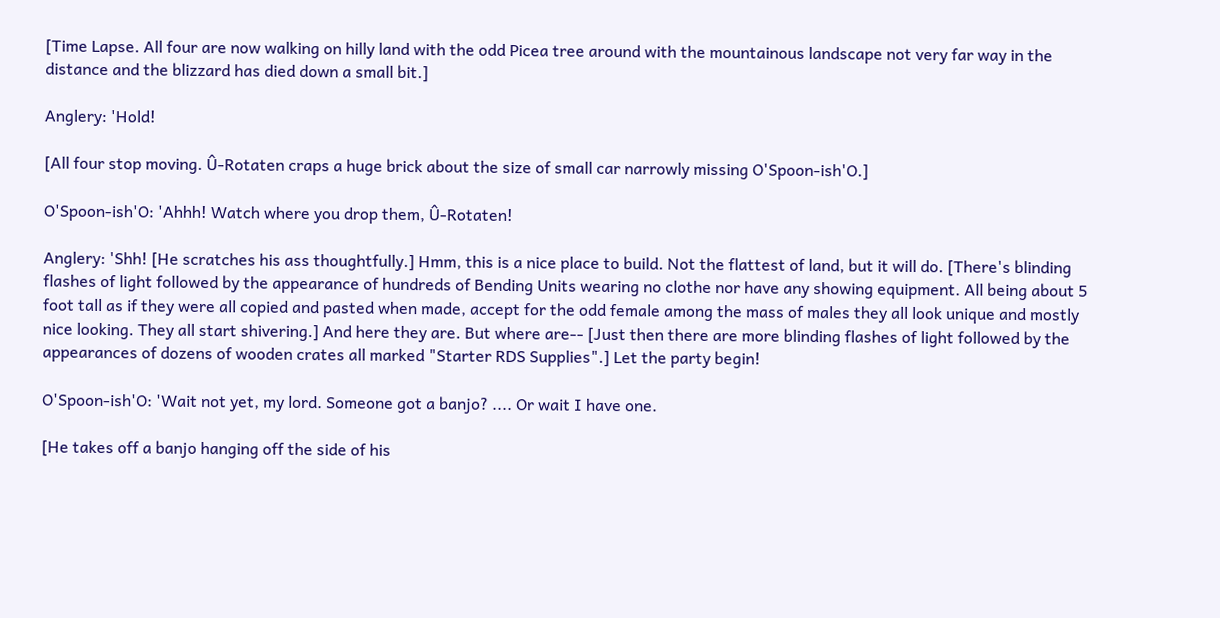[Time Lapse. All four are now walking on hilly land with the odd Picea tree around with the mountainous landscape not very far way in the distance and the blizzard has died down a small bit.]

Anglery: 'Hold!

[All four stop moving. Û-Rotaten craps a huge brick about the size of small car narrowly missing O'Spoon-ish'O.]

O'Spoon-ish'O: 'Ahhh! Watch where you drop them, Û-Rotaten!

Anglery: 'Shh! [He scratches his ass thoughtfully.] Hmm, this is a nice place to build. Not the flattest of land, but it will do. [There's blinding flashes of light followed by the appearance of hundreds of Bending Units wearing no clothe nor have any showing equipment. All being about 5 foot tall as if they were all copied and pasted when made, accept for the odd female among the mass of males they all look unique and mostly nice looking. They all start shivering.] And here they are. But where are-- [Just then there are more blinding flashes of light followed by the appearances of dozens of wooden crates all marked "Starter RDS Supplies".] Let the party begin!

O'Spoon-ish'O: 'Wait not yet, my lord. Someone got a banjo? .... Or wait I have one.

[He takes off a banjo hanging off the side of his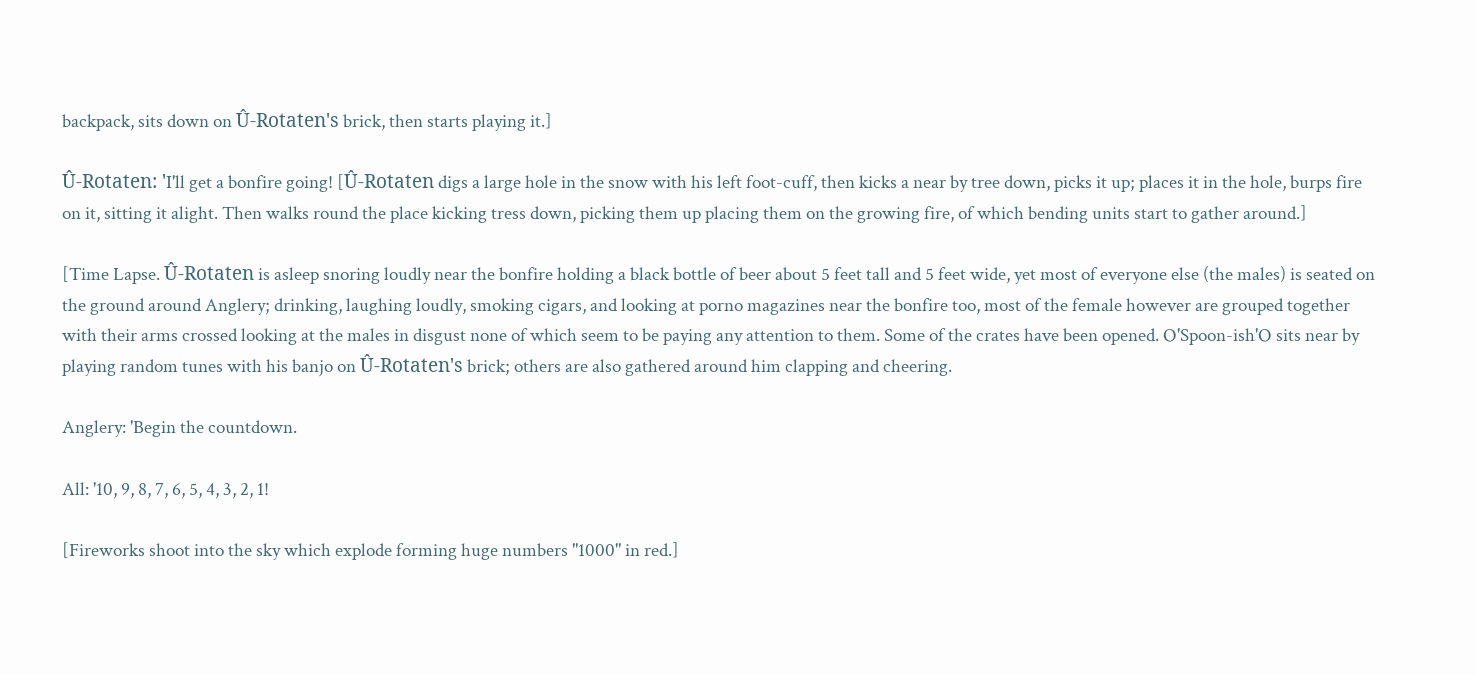backpack, sits down on Û-Rotaten's brick, then starts playing it.]

Û-Rotaten: 'I'll get a bonfire going! [Û-Rotaten digs a large hole in the snow with his left foot-cuff, then kicks a near by tree down, picks it up; places it in the hole, burps fire on it, sitting it alight. Then walks round the place kicking tress down, picking them up placing them on the growing fire, of which bending units start to gather around.]

[Time Lapse. Û-Rotaten is asleep snoring loudly near the bonfire holding a black bottle of beer about 5 feet tall and 5 feet wide, yet most of everyone else (the males) is seated on the ground around Anglery; drinking, laughing loudly, smoking cigars, and looking at porno magazines near the bonfire too, most of the female however are grouped together with their arms crossed looking at the males in disgust none of which seem to be paying any attention to them. Some of the crates have been opened. O'Spoon-ish'O sits near by playing random tunes with his banjo on Û-Rotaten's brick; others are also gathered around him clapping and cheering.

Anglery: 'Begin the countdown.

All: '10, 9, 8, 7, 6, 5, 4, 3, 2, 1!

[Fireworks shoot into the sky which explode forming huge numbers "1000" in red.]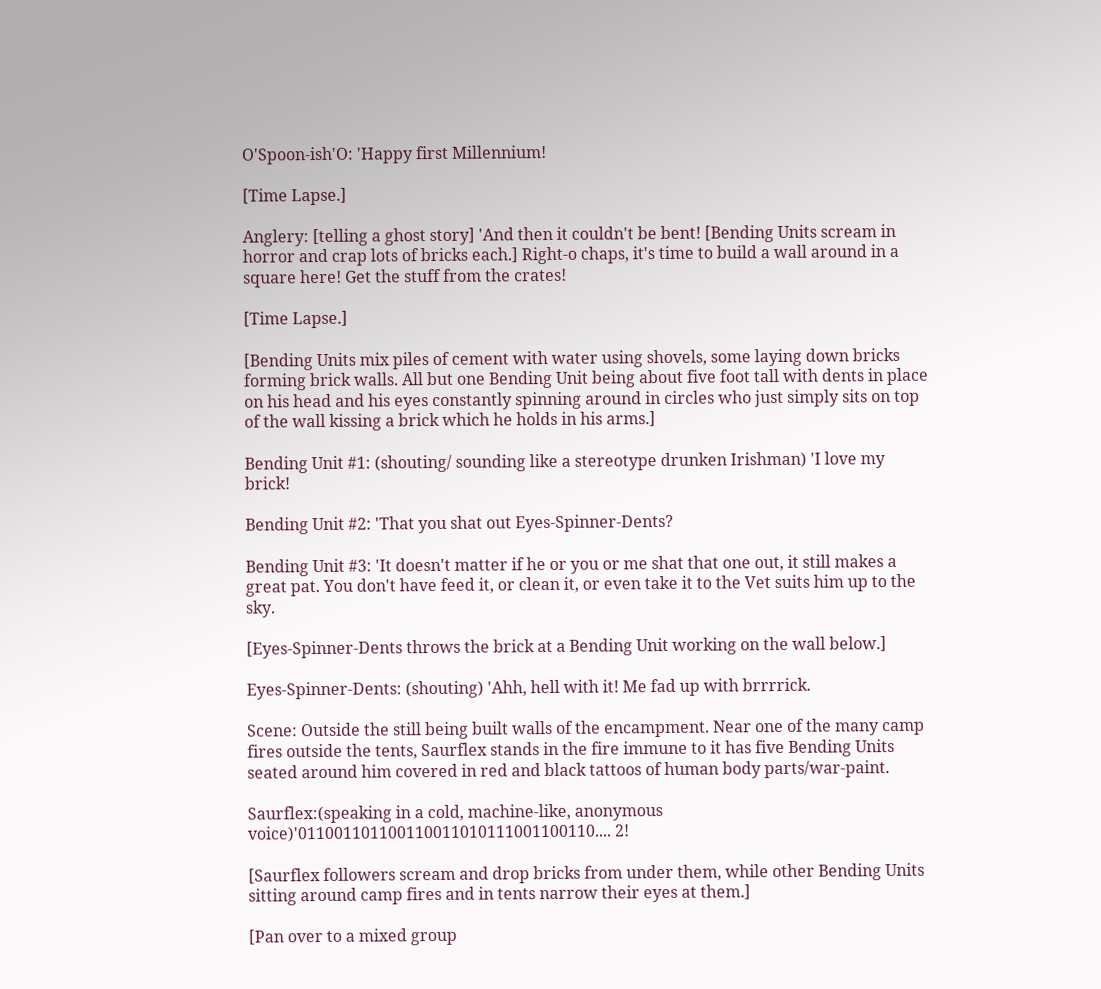O'Spoon-ish'O: 'Happy first Millennium!

[Time Lapse.]

Anglery: [telling a ghost story] 'And then it couldn't be bent! [Bending Units scream in horror and crap lots of bricks each.] Right-o chaps, it's time to build a wall around in a square here! Get the stuff from the crates!

[Time Lapse.]

[Bending Units mix piles of cement with water using shovels, some laying down bricks forming brick walls. All but one Bending Unit being about five foot tall with dents in place on his head and his eyes constantly spinning around in circles who just simply sits on top of the wall kissing a brick which he holds in his arms.]

Bending Unit #1: (shouting/ sounding like a stereotype drunken Irishman) 'I love my brick!

Bending Unit #2: 'That you shat out Eyes-Spinner-Dents?

Bending Unit #3: 'It doesn't matter if he or you or me shat that one out, it still makes a great pat. You don't have feed it, or clean it, or even take it to the Vet suits him up to the sky.

[Eyes-Spinner-Dents throws the brick at a Bending Unit working on the wall below.]

Eyes-Spinner-Dents: (shouting) 'Ahh, hell with it! Me fad up with brrrrick.

Scene: Outside the still being built walls of the encampment. Near one of the many camp fires outside the tents, Saurflex stands in the fire immune to it has five Bending Units seated around him covered in red and black tattoos of human body parts/war-paint.

Saurflex:(speaking in a cold, machine-like, anonymous voice)'011001101100110011010111001100110.... 2!

[Saurflex followers scream and drop bricks from under them, while other Bending Units sitting around camp fires and in tents narrow their eyes at them.]

[Pan over to a mixed group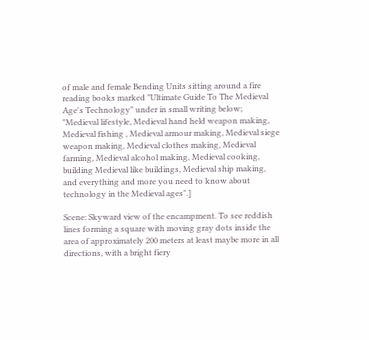of male and female Bending Units sitting around a fire reading books marked "Ultimate Guide To The Medieval Age's Technology" under in small writing below; "Medieval lifestyle, Medieval hand held weapon making, Medieval fishing , Medieval armour making, Medieval siege weapon making, Medieval clothes making, Medieval farming, Medieval alcohol making, Medieval cooking, building Medieval like buildings, Medieval ship making, and everything and more you need to know about technology in the Medieval ages".]

Scene: Skyward view of the encampment. To see reddish lines forming a square with moving gray dots inside the area of approximately 200 meters at least maybe more in all directions, with a bright fiery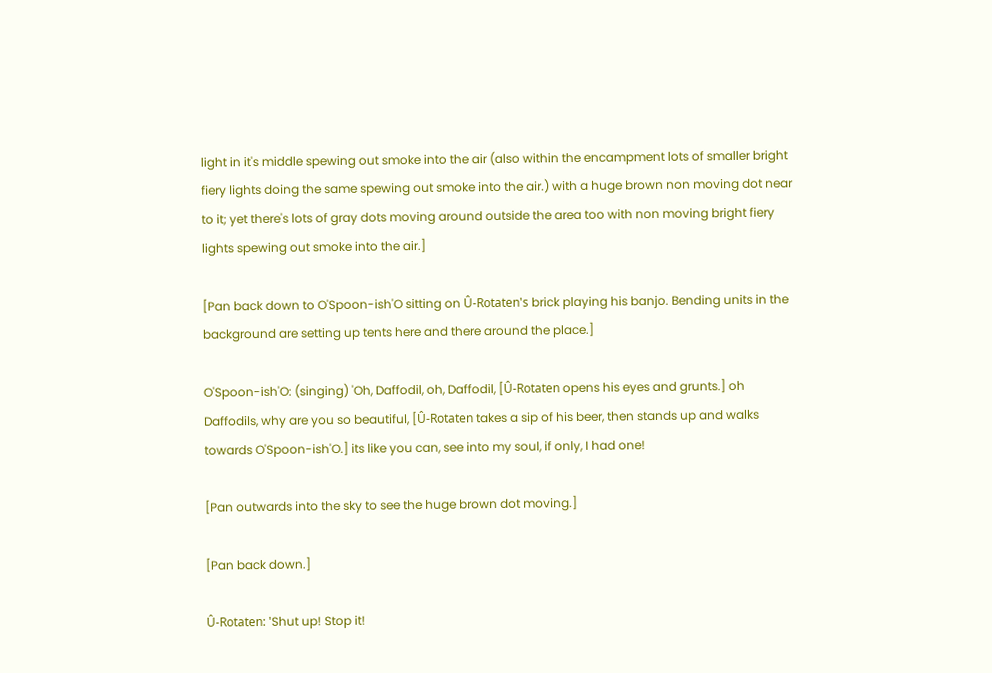light in it's middle spewing out smoke into the air (also within the encampment lots of smaller bright fiery lights doing the same spewing out smoke into the air.) with a huge brown non moving dot near to it; yet there's lots of gray dots moving around outside the area too with non moving bright fiery lights spewing out smoke into the air.]

[Pan back down to O'Spoon-ish'O sitting on Û-Rotaten's brick playing his banjo. Bending units in the background are setting up tents here and there around the place.]

O'Spoon-ish'O: (singing) 'Oh, Daffodil, oh, Daffodil, [Û-Rotaten opens his eyes and grunts.] oh Daffodils, why are you so beautiful, [Û-Rotaten takes a sip of his beer, then stands up and walks towards O'Spoon-ish'O.] its like you can, see into my soul, if only, I had one!

[Pan outwards into the sky to see the huge brown dot moving.]

[Pan back down.]

Û-Rotaten: 'Shut up! Stop it!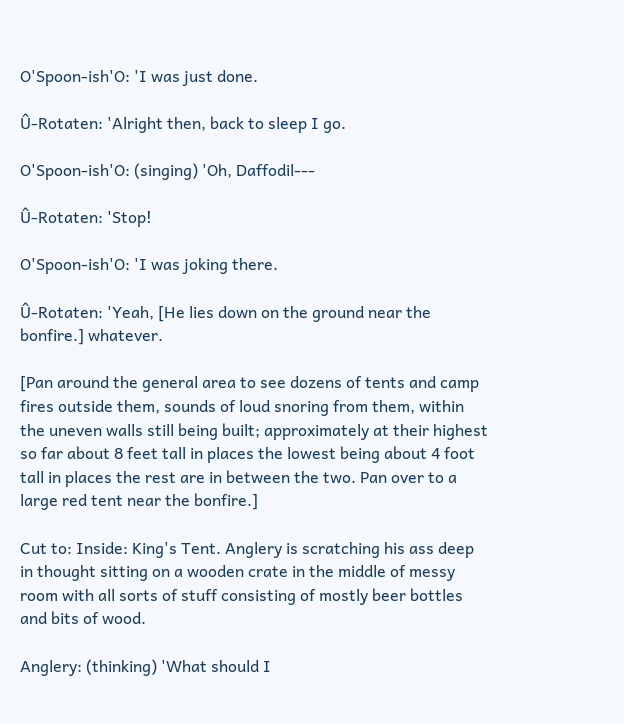O'Spoon-ish'O: 'I was just done.

Û-Rotaten: 'Alright then, back to sleep I go.

O'Spoon-ish'O: (singing) 'Oh, Daffodil---

Û-Rotaten: 'Stop!

O'Spoon-ish'O: 'I was joking there.

Û-Rotaten: 'Yeah, [He lies down on the ground near the bonfire.] whatever.

[Pan around the general area to see dozens of tents and camp fires outside them, sounds of loud snoring from them, within the uneven walls still being built; approximately at their highest so far about 8 feet tall in places the lowest being about 4 foot tall in places the rest are in between the two. Pan over to a large red tent near the bonfire.]

Cut to: Inside: King's Tent. Anglery is scratching his ass deep in thought sitting on a wooden crate in the middle of messy room with all sorts of stuff consisting of mostly beer bottles and bits of wood.

Anglery: (thinking) 'What should I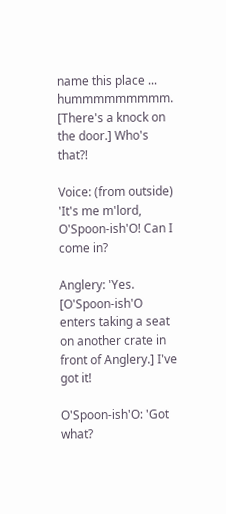name this place ... hummmmmmmmm. [There's a knock on the door.] Who's that?!

Voice: (from outside) 'It's me m'lord, O'Spoon-ish'O! Can I come in?

Anglery: 'Yes. [O'Spoon-ish'O enters taking a seat on another crate in front of Anglery.] I've got it!

O'Spoon-ish'O: 'Got what?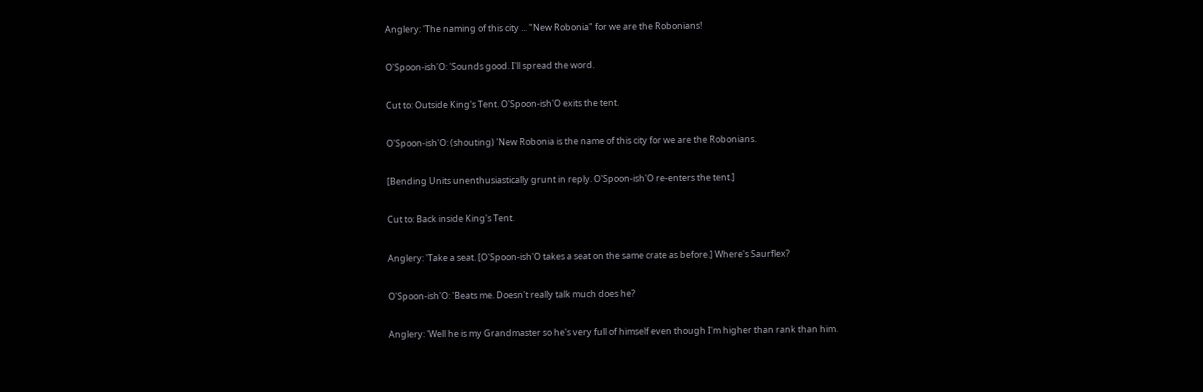Anglery: 'The naming of this city ... "New Robonia" for we are the Robonians!

O'Spoon-ish'O: 'Sounds good. I'll spread the word.

Cut to: Outside King's Tent. O'Spoon-ish'O exits the tent.

O'Spoon-ish'O: (shouting) 'New Robonia is the name of this city for we are the Robonians.

[Bending Units unenthusiastically grunt in reply. O'Spoon-ish'O re-enters the tent.]

Cut to: Back inside King's Tent.

Anglery: 'Take a seat. [O'Spoon-ish'O takes a seat on the same crate as before.] Where's Saurflex?

O'Spoon-ish'O: 'Beats me. Doesn't really talk much does he?

Anglery: 'Well he is my Grandmaster so he's very full of himself even though I'm higher than rank than him.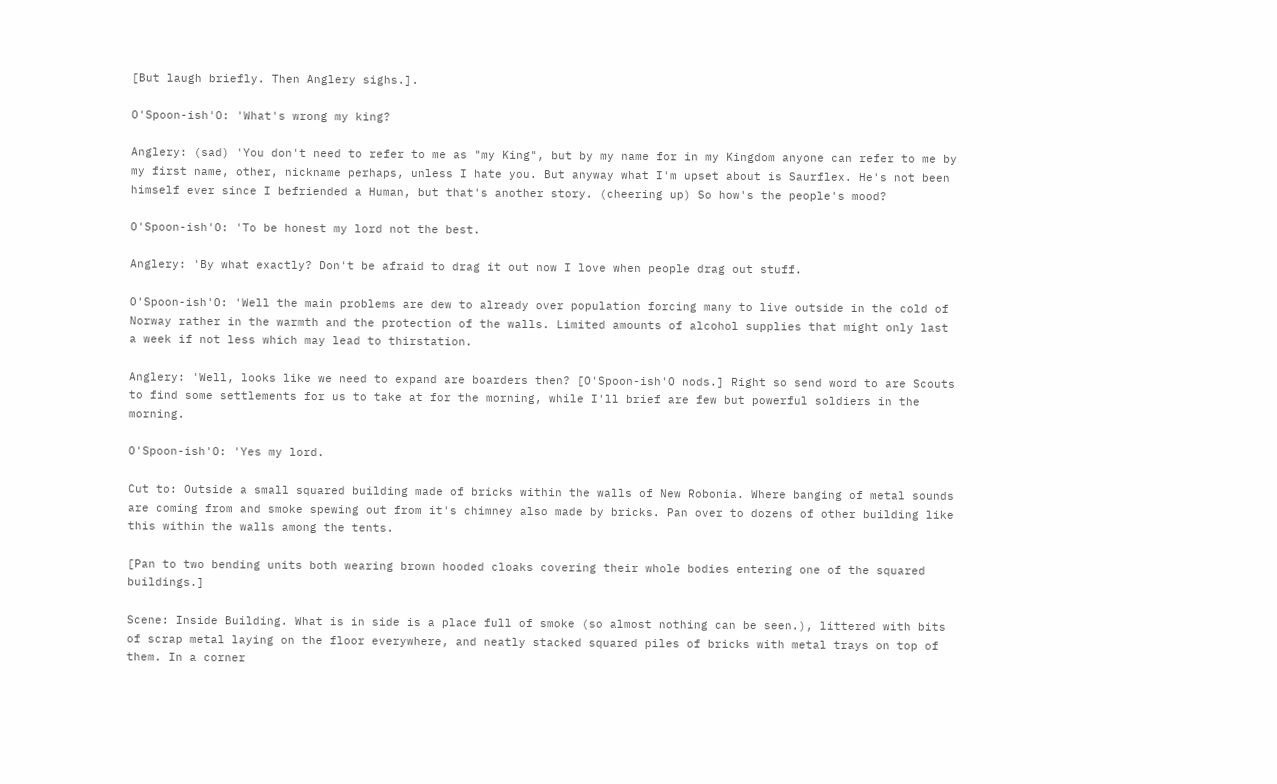[But laugh briefly. Then Anglery sighs.].

O'Spoon-ish'O: 'What's wrong my king?

Anglery: (sad) 'You don't need to refer to me as "my King", but by my name for in my Kingdom anyone can refer to me by my first name, other, nickname perhaps, unless I hate you. But anyway what I'm upset about is Saurflex. He's not been himself ever since I befriended a Human, but that's another story. (cheering up) So how's the people's mood?

O'Spoon-ish'O: 'To be honest my lord not the best.

Anglery: 'By what exactly? Don't be afraid to drag it out now I love when people drag out stuff.

O'Spoon-ish'O: 'Well the main problems are dew to already over population forcing many to live outside in the cold of Norway rather in the warmth and the protection of the walls. Limited amounts of alcohol supplies that might only last a week if not less which may lead to thirstation.

Anglery: 'Well, looks like we need to expand are boarders then? [O'Spoon-ish'O nods.] Right so send word to are Scouts to find some settlements for us to take at for the morning, while I'll brief are few but powerful soldiers in the morning.

O'Spoon-ish'O: 'Yes my lord.

Cut to: Outside a small squared building made of bricks within the walls of New Robonia. Where banging of metal sounds are coming from and smoke spewing out from it's chimney also made by bricks. Pan over to dozens of other building like this within the walls among the tents.

[Pan to two bending units both wearing brown hooded cloaks covering their whole bodies entering one of the squared buildings.]

Scene: Inside Building. What is in side is a place full of smoke (so almost nothing can be seen.), littered with bits of scrap metal laying on the floor everywhere, and neatly stacked squared piles of bricks with metal trays on top of them. In a corner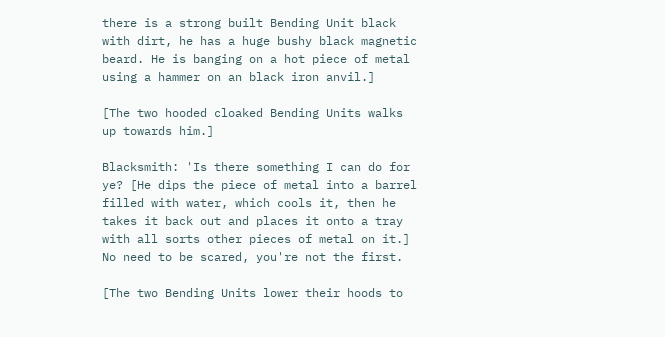there is a strong built Bending Unit black with dirt, he has a huge bushy black magnetic beard. He is banging on a hot piece of metal using a hammer on an black iron anvil.]

[The two hooded cloaked Bending Units walks up towards him.]

Blacksmith: 'Is there something I can do for ye? [He dips the piece of metal into a barrel filled with water, which cools it, then he takes it back out and places it onto a tray with all sorts other pieces of metal on it.] No need to be scared, you're not the first.

[The two Bending Units lower their hoods to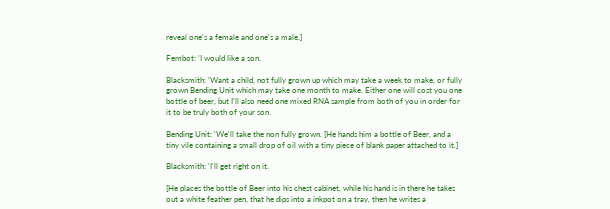reveal one's a female and one's a male.]

Fembot: 'I would like a son.

Blacksmith: 'Want a child, not fully grown up which may take a week to make, or fully grown Bending Unit which may take one month to make. Either one will cost you one bottle of beer, but I'll also need one mixed RNA sample from both of you in order for it to be truly both of your son.

Bending Unit: 'We'll take the non fully grown. [He hands him a bottle of Beer, and a tiny vile containing a small drop of oil with a tiny piece of blank paper attached to it.]

Blacksmith: 'I'll get right on it.

[He places the bottle of Beer into his chest cabinet, while his hand is in there he takes out a white feather pen, that he dips into a inkpot on a tray, then he writes a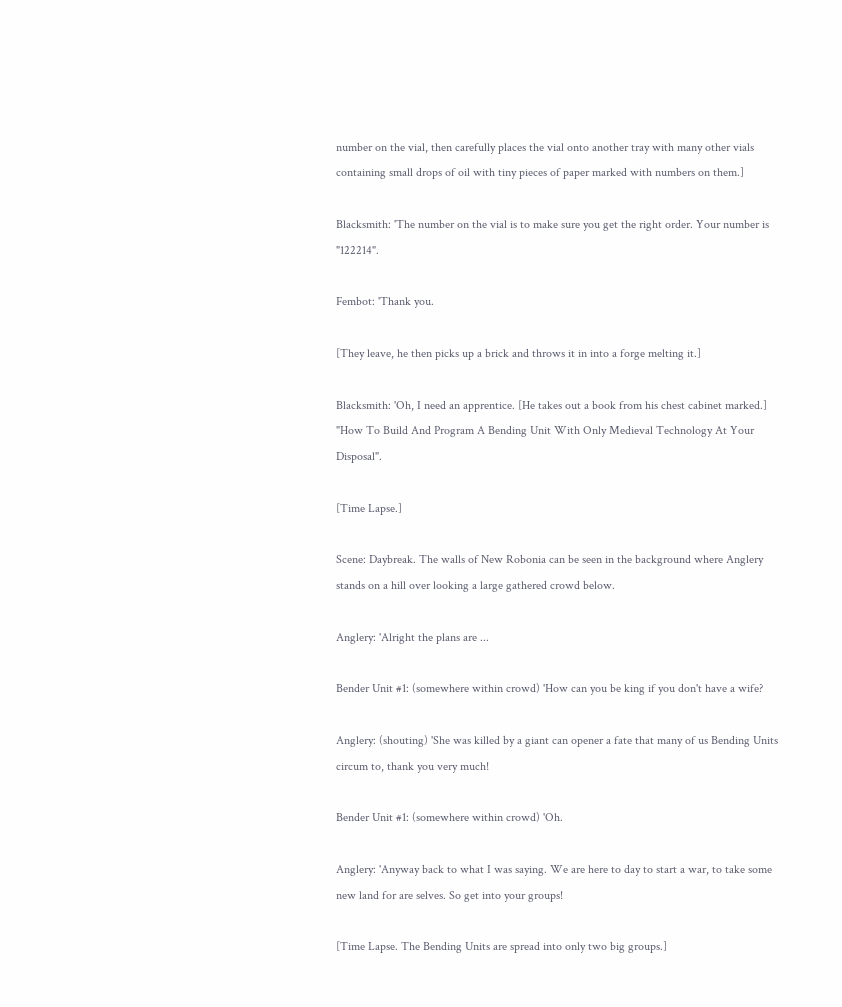number on the vial, then carefully places the vial onto another tray with many other vials containing small drops of oil with tiny pieces of paper marked with numbers on them.]

Blacksmith: 'The number on the vial is to make sure you get the right order. Your number is "122214".

Fembot: 'Thank you.

[They leave, he then picks up a brick and throws it in into a forge melting it.]

Blacksmith: 'Oh, I need an apprentice. [He takes out a book from his chest cabinet marked.] "How To Build And Program A Bending Unit With Only Medieval Technology At Your Disposal".

[Time Lapse.]

Scene: Daybreak. The walls of New Robonia can be seen in the background where Anglery stands on a hill over looking a large gathered crowd below.

Anglery: 'Alright the plans are ...

Bender Unit #1: (somewhere within crowd) 'How can you be king if you don't have a wife?

Anglery: (shouting) 'She was killed by a giant can opener a fate that many of us Bending Units circum to, thank you very much!

Bender Unit #1: (somewhere within crowd) 'Oh.

Anglery: 'Anyway back to what I was saying. We are here to day to start a war, to take some new land for are selves. So get into your groups!

[Time Lapse. The Bending Units are spread into only two big groups.]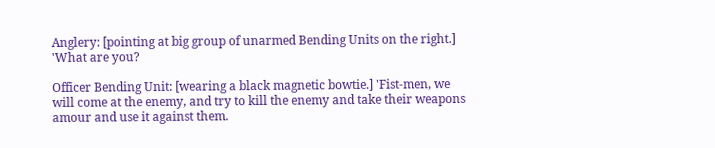Anglery: [pointing at big group of unarmed Bending Units on the right.] 'What are you?

Officer Bending Unit: [wearing a black magnetic bowtie.] 'Fist-men, we will come at the enemy, and try to kill the enemy and take their weapons amour and use it against them.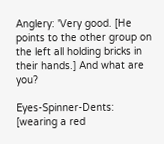Anglery: 'Very good. [He points to the other group on the left all holding bricks in their hands.] And what are you?

Eyes-Spinner-Dents: [wearing a red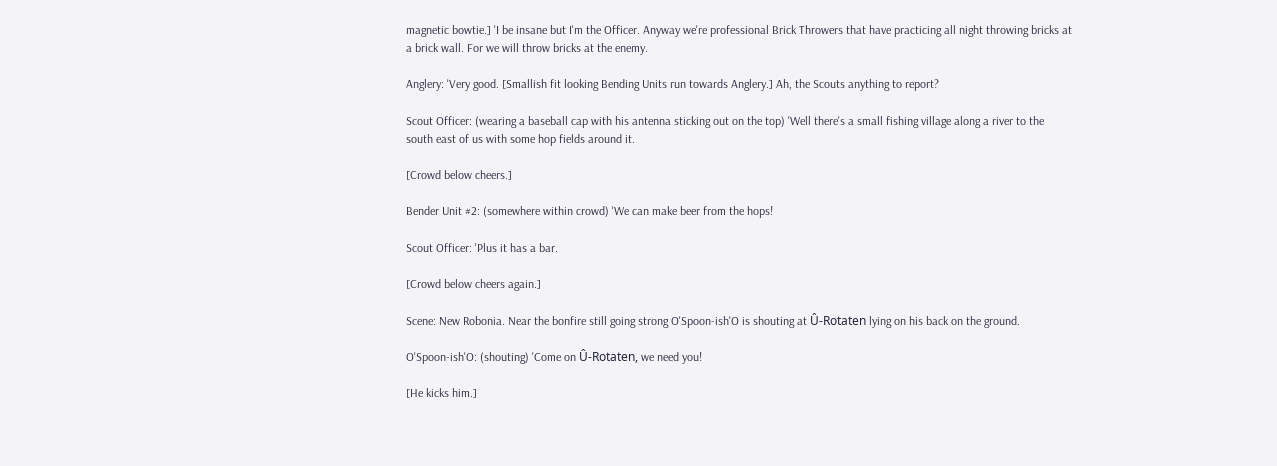magnetic bowtie.] 'I be insane but I'm the Officer. Anyway we're professional Brick Throwers that have practicing all night throwing bricks at a brick wall. For we will throw bricks at the enemy.

Anglery: 'Very good. [Smallish fit looking Bending Units run towards Anglery.] Ah, the Scouts anything to report?

Scout Officer: (wearing a baseball cap with his antenna sticking out on the top) 'Well there's a small fishing village along a river to the south east of us with some hop fields around it.

[Crowd below cheers.]

Bender Unit #2: (somewhere within crowd) 'We can make beer from the hops!

Scout Officer: 'Plus it has a bar.

[Crowd below cheers again.]

Scene: New Robonia. Near the bonfire still going strong O'Spoon-ish'O is shouting at Û-Rotaten lying on his back on the ground.

O'Spoon-ish'O: (shouting) 'Come on Û-Rotaten, we need you!

[He kicks him.]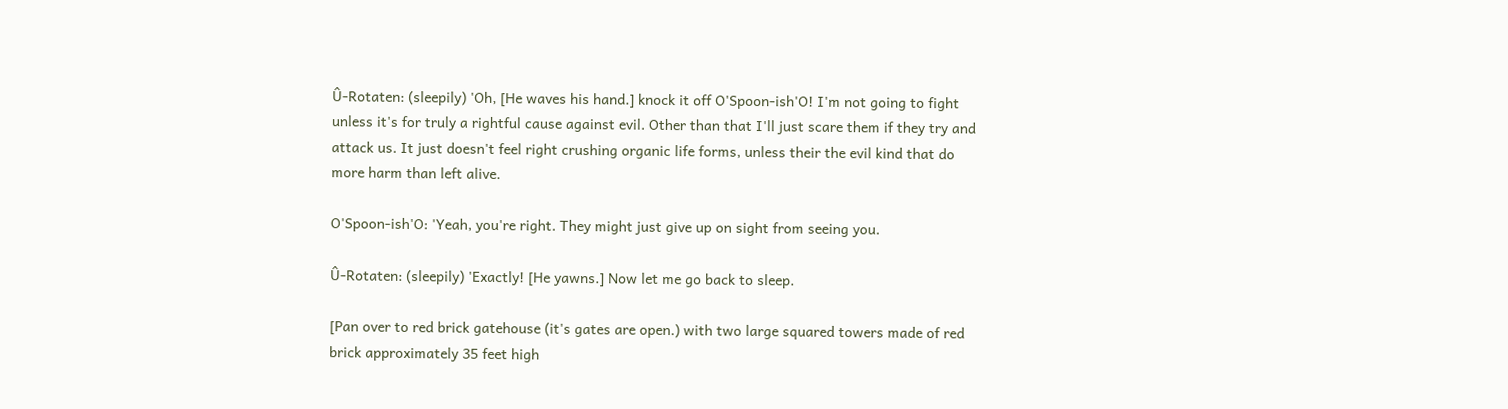Û-Rotaten: (sleepily) 'Oh, [He waves his hand.] knock it off O'Spoon-ish'O! I'm not going to fight unless it's for truly a rightful cause against evil. Other than that I'll just scare them if they try and attack us. It just doesn't feel right crushing organic life forms, unless their the evil kind that do more harm than left alive.

O'Spoon-ish'O: 'Yeah, you're right. They might just give up on sight from seeing you.

Û-Rotaten: (sleepily) 'Exactly! [He yawns.] Now let me go back to sleep.

[Pan over to red brick gatehouse (it's gates are open.) with two large squared towers made of red brick approximately 35 feet high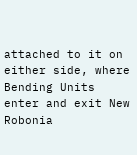attached to it on either side, where Bending Units enter and exit New Robonia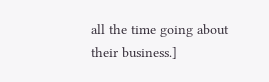all the time going about their business.]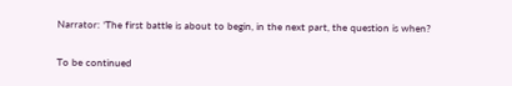Narrator: 'The first battle is about to begin, in the next part, the question is when?

To be continued